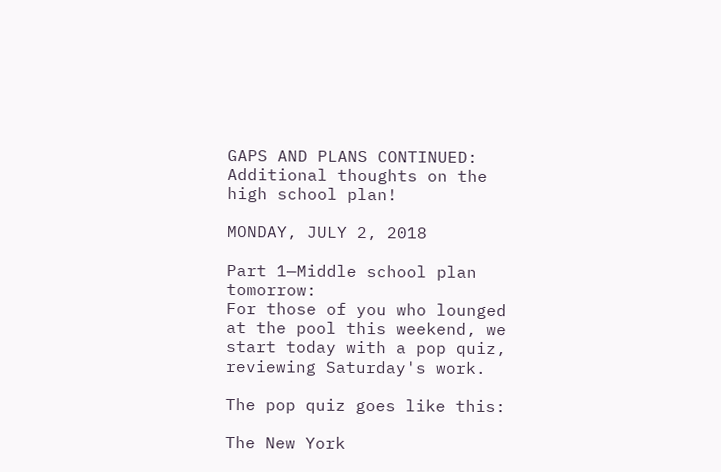GAPS AND PLANS CONTINUED: Additional thoughts on the high school plan!

MONDAY, JULY 2, 2018

Part 1—Middle school plan tomorrow:
For those of you who lounged at the pool this weekend, we start today with a pop quiz, reviewing Saturday's work.

The pop quiz goes like this:

The New York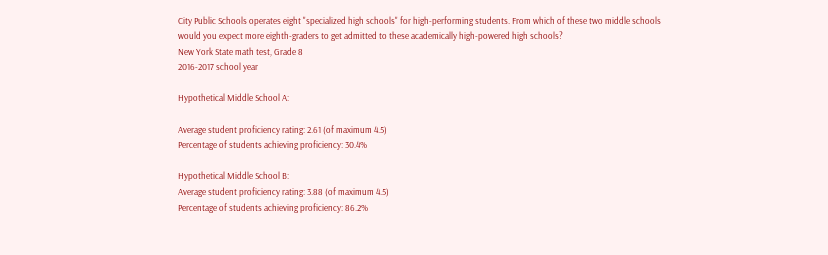City Public Schools operates eight "specialized high schools" for high-performing students. From which of these two middle schools would you expect more eighth-graders to get admitted to these academically high-powered high schools?
New York State math test, Grade 8
2016-2017 school year

Hypothetical Middle School A:

Average student proficiency rating: 2.61 (of maximum 4.5)
Percentage of students achieving proficiency: 30.4%

Hypothetical Middle School B:
Average student proficiency rating: 3.88 (of maximum 4.5)
Percentage of students achieving proficiency: 86.2%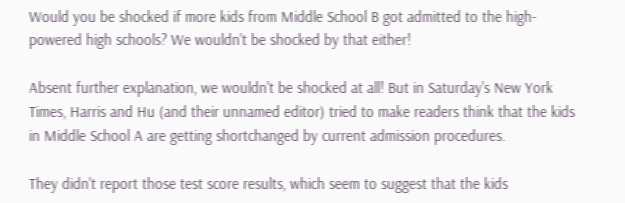Would you be shocked if more kids from Middle School B got admitted to the high-powered high schools? We wouldn't be shocked by that either!

Absent further explanation, we wouldn't be shocked at all! But in Saturday's New York Times, Harris and Hu (and their unnamed editor) tried to make readers think that the kids in Middle School A are getting shortchanged by current admission procedures.

They didn't report those test score results, which seem to suggest that the kids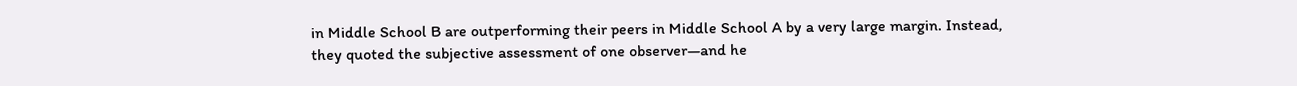in Middle School B are outperforming their peers in Middle School A by a very large margin. Instead, they quoted the subjective assessment of one observer—and he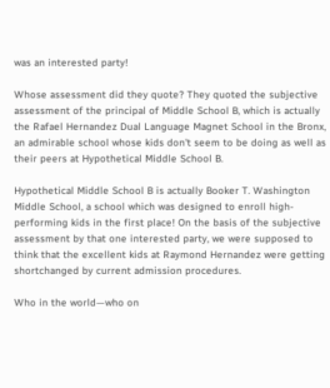was an interested party!

Whose assessment did they quote? They quoted the subjective assessment of the principal of Middle School B, which is actually the Rafael Hernandez Dual Language Magnet School in the Bronx, an admirable school whose kids don't seem to be doing as well as their peers at Hypothetical Middle School B.

Hypothetical Middle School B is actually Booker T. Washington Middle School, a school which was designed to enroll high-performing kids in the first place! On the basis of the subjective assessment by that one interested party, we were supposed to think that the excellent kids at Raymond Hernandez were getting shortchanged by current admission procedures.

Who in the world—who on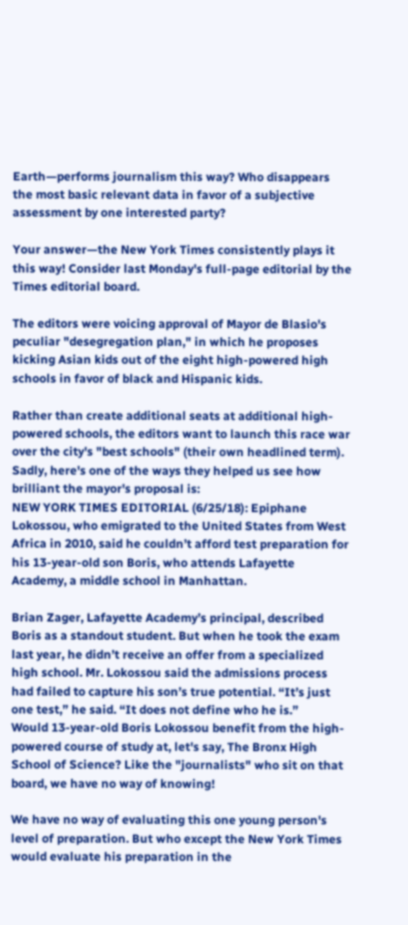Earth—performs journalism this way? Who disappears the most basic relevant data in favor of a subjective assessment by one interested party?

Your answer—the New York Times consistently plays it this way! Consider last Monday's full-page editorial by the Times editorial board.

The editors were voicing approval of Mayor de Blasio's peculiar "desegregation plan," in which he proposes kicking Asian kids out of the eight high-powered high schools in favor of black and Hispanic kids.

Rather than create additional seats at additional high-powered schools, the editors want to launch this race war over the city's "best schools" (their own headlined term). Sadly, here's one of the ways they helped us see how brilliant the mayor's proposal is:
NEW YORK TIMES EDITORIAL (6/25/18): Epiphane Lokossou, who emigrated to the United States from West Africa in 2010, said he couldn’t afford test preparation for his 13-year-old son Boris, who attends Lafayette Academy, a middle school in Manhattan.

Brian Zager, Lafayette Academy’s principal, described Boris as a standout student. But when he took the exam last year, he didn’t receive an offer from a specialized high school. Mr. Lokossou said the admissions process had failed to capture his son’s true potential. “It’s just one test,” he said. “It does not define who he is.”
Would 13-year-old Boris Lokossou benefit from the high-powered course of study at, let's say, The Bronx High School of Science? Like the "journalists" who sit on that board, we have no way of knowing!

We have no way of evaluating this one young person's level of preparation. But who except the New York Times would evaluate his preparation in the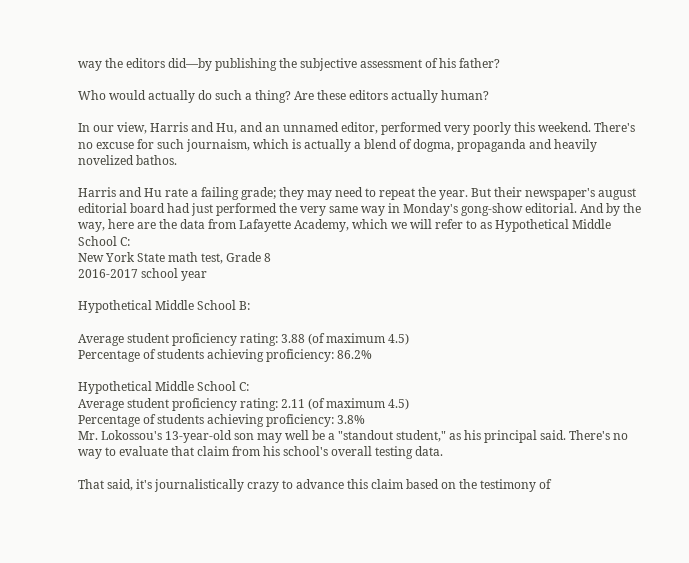way the editors did—by publishing the subjective assessment of his father?

Who would actually do such a thing? Are these editors actually human?

In our view, Harris and Hu, and an unnamed editor, performed very poorly this weekend. There's no excuse for such journaism, which is actually a blend of dogma, propaganda and heavily novelized bathos.

Harris and Hu rate a failing grade; they may need to repeat the year. But their newspaper's august editorial board had just performed the very same way in Monday's gong-show editorial. And by the way, here are the data from Lafayette Academy, which we will refer to as Hypothetical Middle School C:
New York State math test, Grade 8
2016-2017 school year

Hypothetical Middle School B:

Average student proficiency rating: 3.88 (of maximum 4.5)
Percentage of students achieving proficiency: 86.2%

Hypothetical Middle School C:
Average student proficiency rating: 2.11 (of maximum 4.5)
Percentage of students achieving proficiency: 3.8%
Mr. Lokossou's 13-year-old son may well be a "standout student," as his principal said. There's no way to evaluate that claim from his school's overall testing data.

That said, it's journalistically crazy to advance this claim based on the testimony of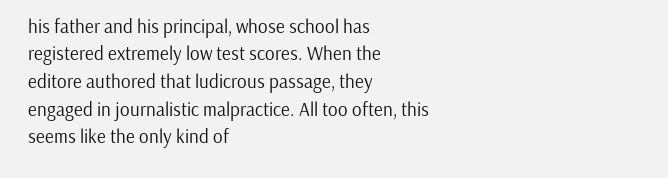his father and his principal, whose school has registered extremely low test scores. When the editore authored that ludicrous passage, they engaged in journalistic malpractice. All too often, this seems like the only kind of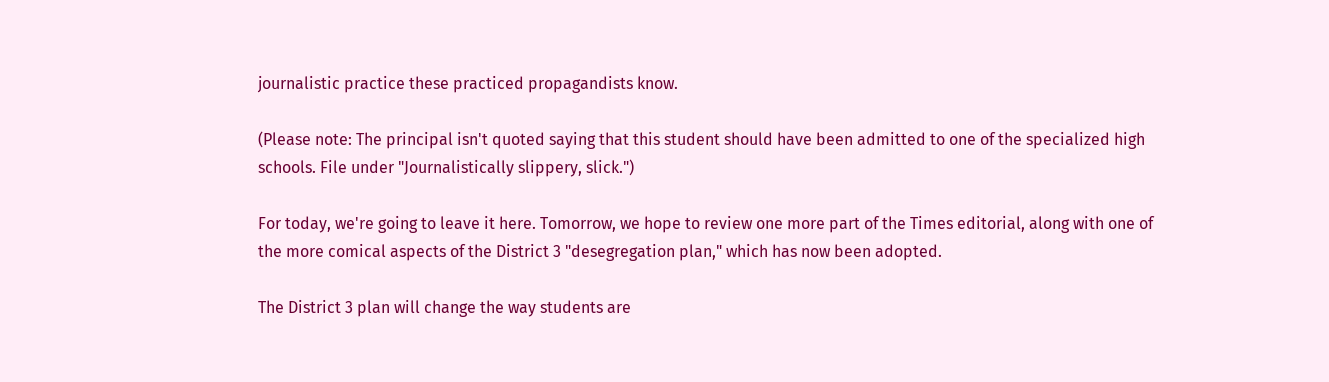journalistic practice these practiced propagandists know.

(Please note: The principal isn't quoted saying that this student should have been admitted to one of the specialized high schools. File under "Journalistically slippery, slick.")

For today, we're going to leave it here. Tomorrow, we hope to review one more part of the Times editorial, along with one of the more comical aspects of the District 3 "desegregation plan," which has now been adopted.

The District 3 plan will change the way students are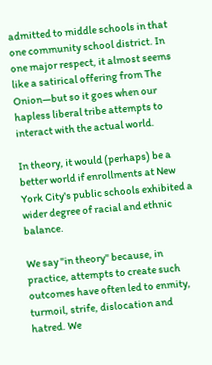admitted to middle schools in that one community school district. In one major respect, it almost seems like a satirical offering from The Onion—but so it goes when our hapless liberal tribe attempts to interact with the actual world.

In theory, it would (perhaps) be a better world if enrollments at New York City's public schools exhibited a wider degree of racial and ethnic balance.

We say "in theory" because, in practice, attempts to create such outcomes have often led to enmity, turmoil, strife, dislocation and hatred. We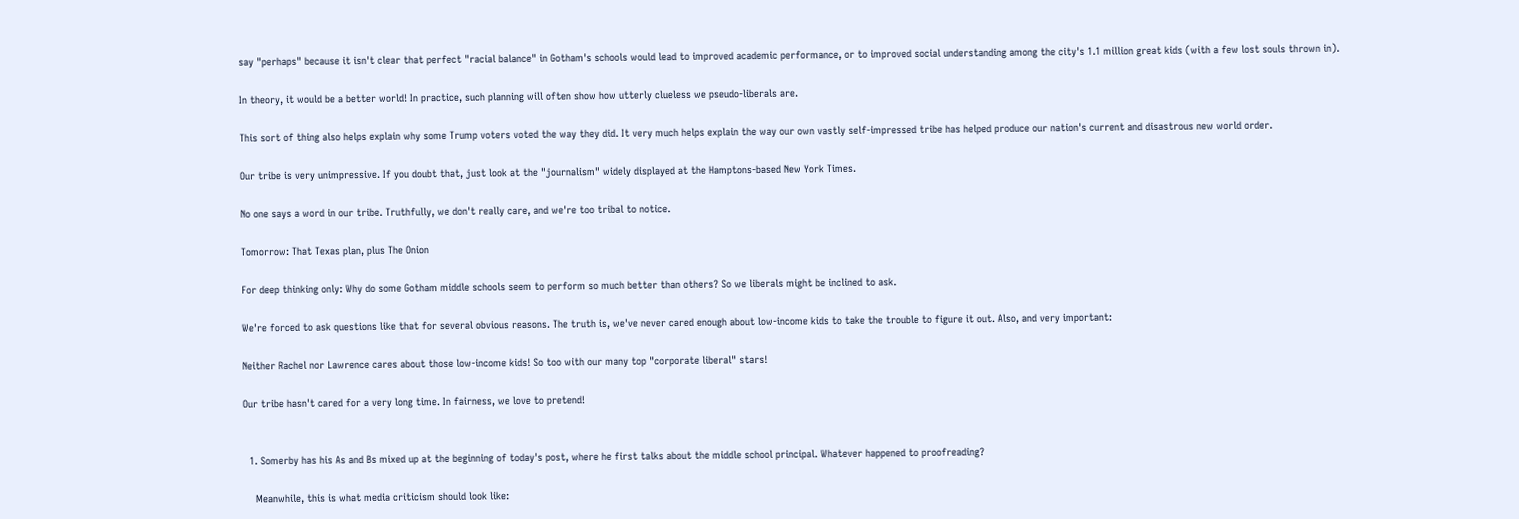say "perhaps" because it isn't clear that perfect "racial balance" in Gotham's schools would lead to improved academic performance, or to improved social understanding among the city's 1.1 million great kids (with a few lost souls thrown in).

In theory, it would be a better world! In practice, such planning will often show how utterly clueless we pseudo-liberals are.

This sort of thing also helps explain why some Trump voters voted the way they did. It very much helps explain the way our own vastly self-impressed tribe has helped produce our nation's current and disastrous new world order.

Our tribe is very unimpressive. If you doubt that, just look at the "journalism" widely displayed at the Hamptons-based New York Times.

No one says a word in our tribe. Truthfully, we don't really care, and we're too tribal to notice.

Tomorrow: That Texas plan, plus The Onion

For deep thinking only: Why do some Gotham middle schools seem to perform so much better than others? So we liberals might be inclined to ask.

We're forced to ask questions like that for several obvious reasons. The truth is, we've never cared enough about low-income kids to take the trouble to figure it out. Also, and very important:

Neither Rachel nor Lawrence cares about those low-income kids! So too with our many top "corporate liberal" stars!

Our tribe hasn't cared for a very long time. In fairness, we love to pretend!


  1. Somerby has his As and Bs mixed up at the beginning of today's post, where he first talks about the middle school principal. Whatever happened to proofreading?

    Meanwhile, this is what media criticism should look like: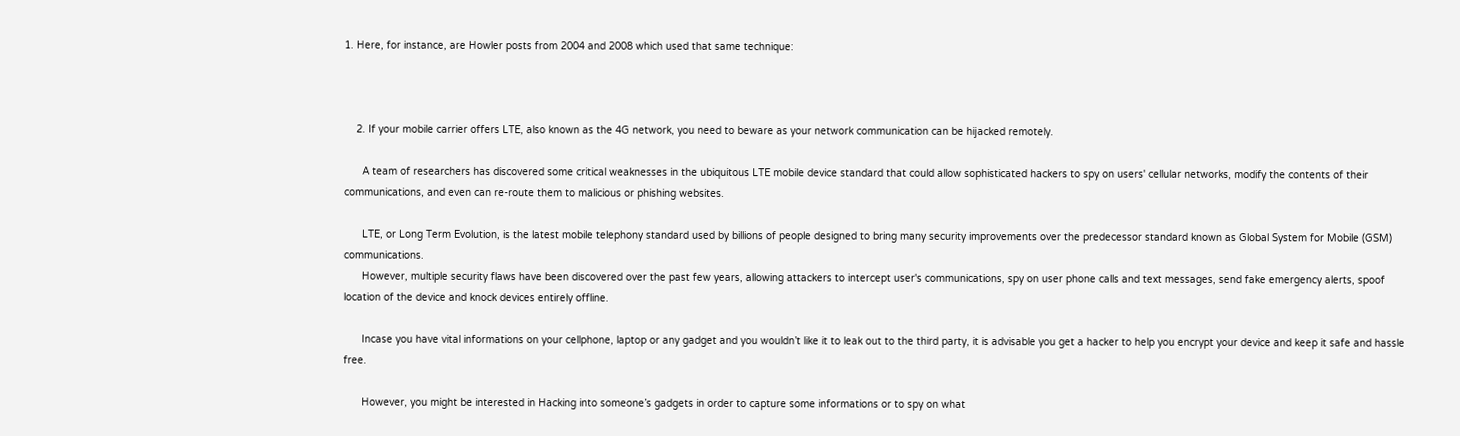1. Here, for instance, are Howler posts from 2004 and 2008 which used that same technique:



    2. If your mobile carrier offers LTE, also known as the 4G network, you need to beware as your network communication can be hijacked remotely.

      A team of researchers has discovered some critical weaknesses in the ubiquitous LTE mobile device standard that could allow sophisticated hackers to spy on users' cellular networks, modify the contents of their communications, and even can re-route them to malicious or phishing websites.

      LTE, or Long Term Evolution, is the latest mobile telephony standard used by billions of people designed to bring many security improvements over the predecessor standard known as Global System for Mobile (GSM) communications.
      However, multiple security flaws have been discovered over the past few years, allowing attackers to intercept user's communications, spy on user phone calls and text messages, send fake emergency alerts, spoof location of the device and knock devices entirely offline.

      Incase you have vital informations on your cellphone, laptop or any gadget and you wouldn’t like it to leak out to the third party, it is advisable you get a hacker to help you encrypt your device and keep it safe and hassle free.

      However, you might be interested in Hacking into someone’s gadgets in order to capture some informations or to spy on what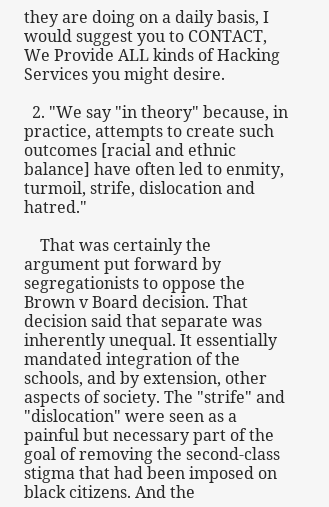they are doing on a daily basis, I would suggest you to CONTACT, We Provide ALL kinds of Hacking Services you might desire.

  2. "We say "in theory" because, in practice, attempts to create such outcomes [racial and ethnic balance] have often led to enmity, turmoil, strife, dislocation and hatred."

    That was certainly the argument put forward by segregationists to oppose the Brown v Board decision. That decision said that separate was inherently unequal. It essentially mandated integration of the schools, and by extension, other aspects of society. The "strife" and "dislocation" were seen as a painful but necessary part of the goal of removing the second-class stigma that had been imposed on black citizens. And the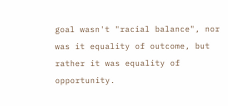goal wasn't "racial balance", nor was it equality of outcome, but rather it was equality of opportunity.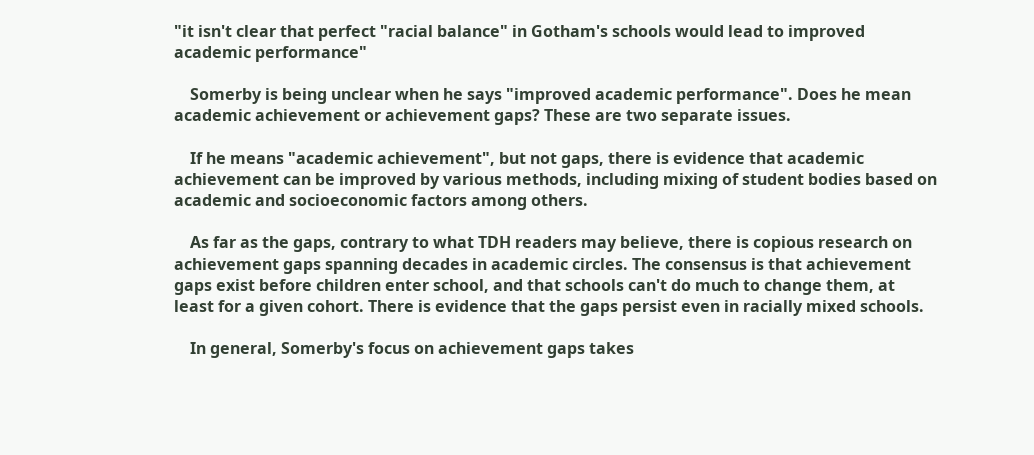"it isn't clear that perfect "racial balance" in Gotham's schools would lead to improved academic performance"

    Somerby is being unclear when he says "improved academic performance". Does he mean academic achievement or achievement gaps? These are two separate issues.

    If he means "academic achievement", but not gaps, there is evidence that academic achievement can be improved by various methods, including mixing of student bodies based on academic and socioeconomic factors among others.

    As far as the gaps, contrary to what TDH readers may believe, there is copious research on achievement gaps spanning decades in academic circles. The consensus is that achievement gaps exist before children enter school, and that schools can't do much to change them, at least for a given cohort. There is evidence that the gaps persist even in racially mixed schools.

    In general, Somerby's focus on achievement gaps takes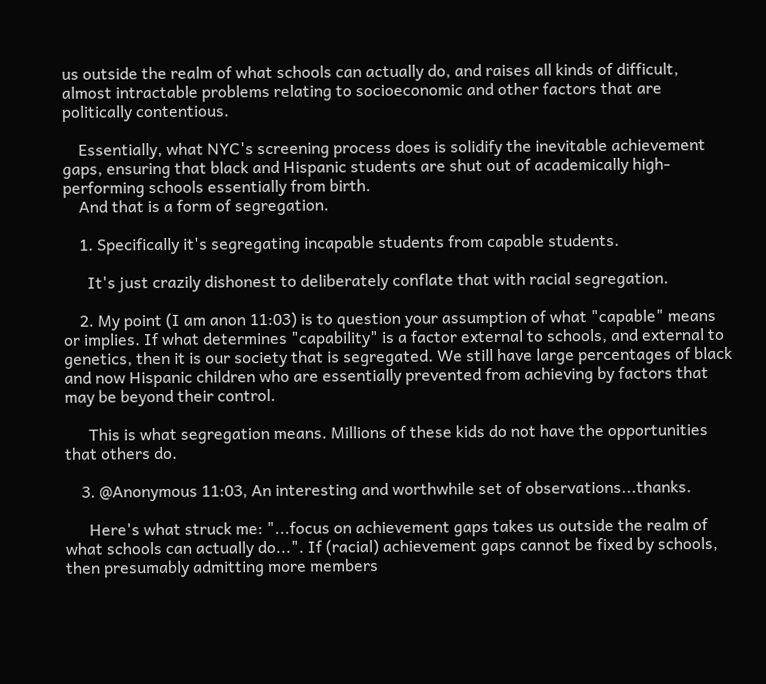us outside the realm of what schools can actually do, and raises all kinds of difficult, almost intractable problems relating to socioeconomic and other factors that are politically contentious.

    Essentially, what NYC's screening process does is solidify the inevitable achievement gaps, ensuring that black and Hispanic students are shut out of academically high-performing schools essentially from birth.
    And that is a form of segregation.

    1. Specifically it's segregating incapable students from capable students.

      It's just crazily dishonest to deliberately conflate that with racial segregation.

    2. My point (I am anon 11:03) is to question your assumption of what "capable" means or implies. If what determines "capability" is a factor external to schools, and external to genetics, then it is our society that is segregated. We still have large percentages of black and now Hispanic children who are essentially prevented from achieving by factors that may be beyond their control.

      This is what segregation means. Millions of these kids do not have the opportunities that others do.

    3. @Anonymous 11:03, An interesting and worthwhile set of observations...thanks.

      Here's what struck me: "...focus on achievement gaps takes us outside the realm of what schools can actually do...". If (racial) achievement gaps cannot be fixed by schools, then presumably admitting more members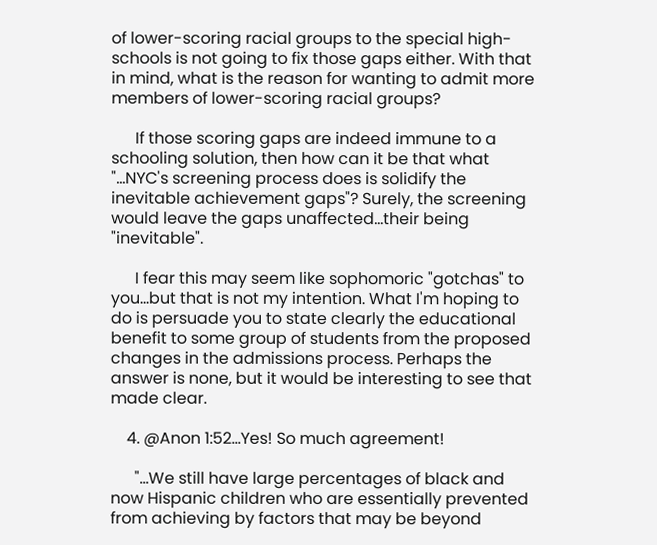of lower-scoring racial groups to the special high-schools is not going to fix those gaps either. With that in mind, what is the reason for wanting to admit more members of lower-scoring racial groups?

      If those scoring gaps are indeed immune to a schooling solution, then how can it be that what "...NYC's screening process does is solidify the inevitable achievement gaps"? Surely, the screening would leave the gaps unaffected...their being "inevitable".

      I fear this may seem like sophomoric "gotchas" to you...but that is not my intention. What I'm hoping to do is persuade you to state clearly the educational benefit to some group of students from the proposed changes in the admissions process. Perhaps the answer is none, but it would be interesting to see that made clear.

    4. @Anon 1:52...Yes! So much agreement!

      "...We still have large percentages of black and now Hispanic children who are essentially prevented from achieving by factors that may be beyond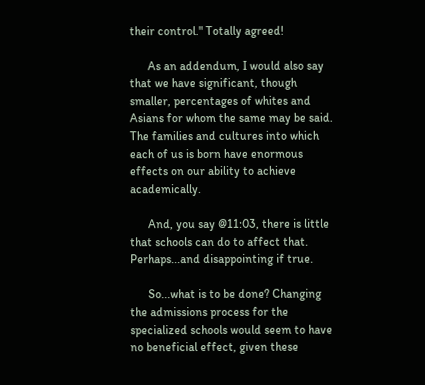their control." Totally agreed!

      As an addendum, I would also say that we have significant, though smaller, percentages of whites and Asians for whom the same may be said. The families and cultures into which each of us is born have enormous effects on our ability to achieve academically.

      And, you say @11:03, there is little that schools can do to affect that. Perhaps...and disappointing if true.

      So...what is to be done? Changing the admissions process for the specialized schools would seem to have no beneficial effect, given these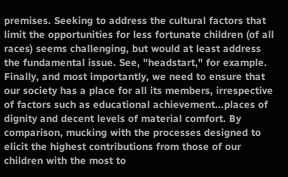premises. Seeking to address the cultural factors that limit the opportunities for less fortunate children (of all races) seems challenging, but would at least address the fundamental issue. See, "headstart," for example. Finally, and most importantly, we need to ensure that our society has a place for all its members, irrespective of factors such as educational achievement...places of dignity and decent levels of material comfort. By comparison, mucking with the processes designed to elicit the highest contributions from those of our children with the most to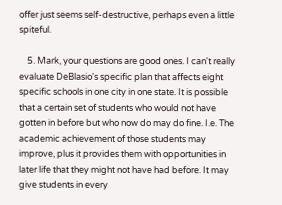offer just seems self-destructive, perhaps even a little spiteful.

    5. Mark, your questions are good ones. I can't really evaluate DeBlasio's specific plan that affects eight specific schools in one city in one state. It is possible that a certain set of students who would not have gotten in before but who now do may do fine. I.e. The academic achievement of those students may improve, plus it provides them with opportunities in later life that they might not have had before. It may give students in every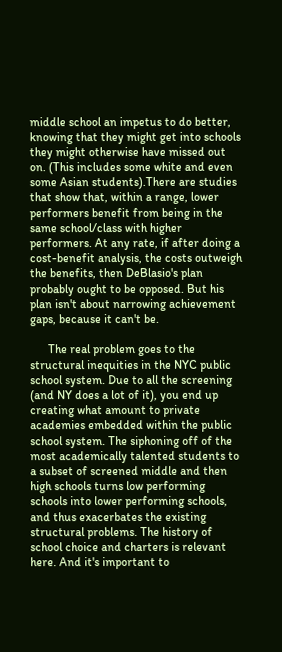middle school an impetus to do better, knowing that they might get into schools they might otherwise have missed out on. (This includes some white and even some Asian students).There are studies that show that, within a range, lower performers benefit from being in the same school/class with higher performers. At any rate, if after doing a cost-benefit analysis, the costs outweigh the benefits, then DeBlasio's plan probably ought to be opposed. But his plan isn't about narrowing achievement gaps, because it can't be.

      The real problem goes to the structural inequities in the NYC public school system. Due to all the screening (and NY does a lot of it), you end up creating what amount to private academies embedded within the public school system. The siphoning off of the most academically talented students to a subset of screened middle and then high schools turns low performing schools into lower performing schools, and thus exacerbates the existing structural problems. The history of school choice and charters is relevant here. And it's important to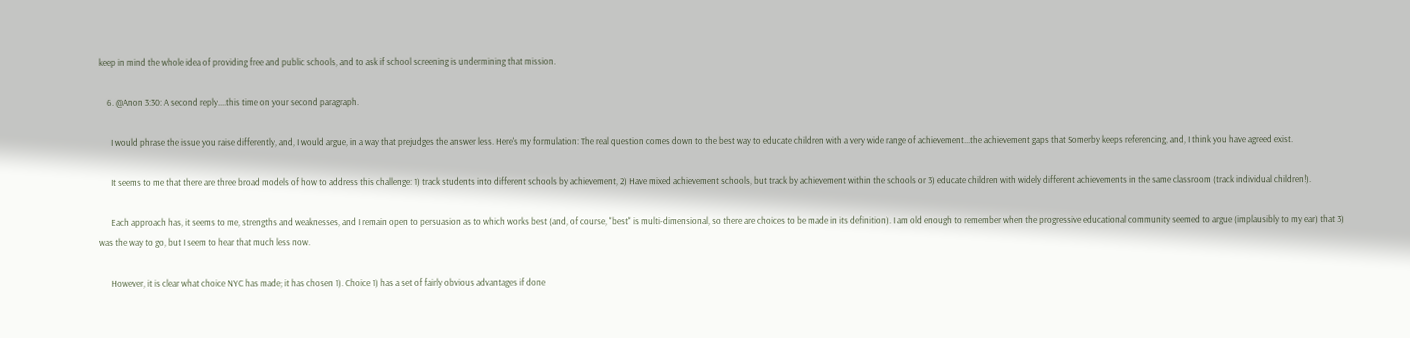keep in mind the whole idea of providing free and public schools, and to ask if school screening is undermining that mission.

    6. @Anon 3:30: A second reply....this time on your second paragraph.

      I would phrase the issue you raise differently, and, I would argue, in a way that prejudges the answer less. Here's my formulation: The real question comes down to the best way to educate children with a very wide range of achievement...the achievement gaps that Somerby keeps referencing, and, I think you have agreed exist.

      It seems to me that there are three broad models of how to address this challenge: 1) track students into different schools by achievement, 2) Have mixed achievement schools, but track by achievement within the schools or 3) educate children with widely different achievements in the same classroom (track individual children!).

      Each approach has, it seems to me, strengths and weaknesses, and I remain open to persuasion as to which works best (and, of course, "best" is multi-dimensional, so there are choices to be made in its definition). I am old enough to remember when the progressive educational community seemed to argue (implausibly to my ear) that 3) was the way to go, but I seem to hear that much less now.

      However, it is clear what choice NYC has made; it has chosen 1). Choice 1) has a set of fairly obvious advantages if done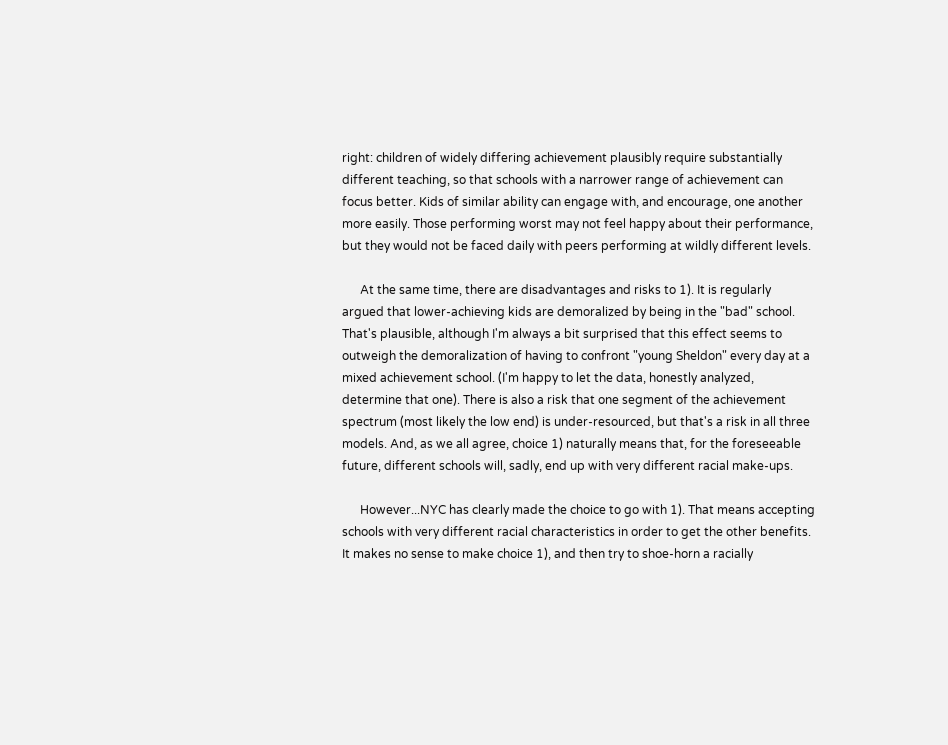right: children of widely differing achievement plausibly require substantially different teaching, so that schools with a narrower range of achievement can focus better. Kids of similar ability can engage with, and encourage, one another more easily. Those performing worst may not feel happy about their performance, but they would not be faced daily with peers performing at wildly different levels.

      At the same time, there are disadvantages and risks to 1). It is regularly argued that lower-achieving kids are demoralized by being in the "bad" school. That's plausible, although I'm always a bit surprised that this effect seems to outweigh the demoralization of having to confront "young Sheldon" every day at a mixed achievement school. (I'm happy to let the data, honestly analyzed, determine that one). There is also a risk that one segment of the achievement spectrum (most likely the low end) is under-resourced, but that's a risk in all three models. And, as we all agree, choice 1) naturally means that, for the foreseeable future, different schools will, sadly, end up with very different racial make-ups.

      However...NYC has clearly made the choice to go with 1). That means accepting schools with very different racial characteristics in order to get the other benefits. It makes no sense to make choice 1), and then try to shoe-horn a racially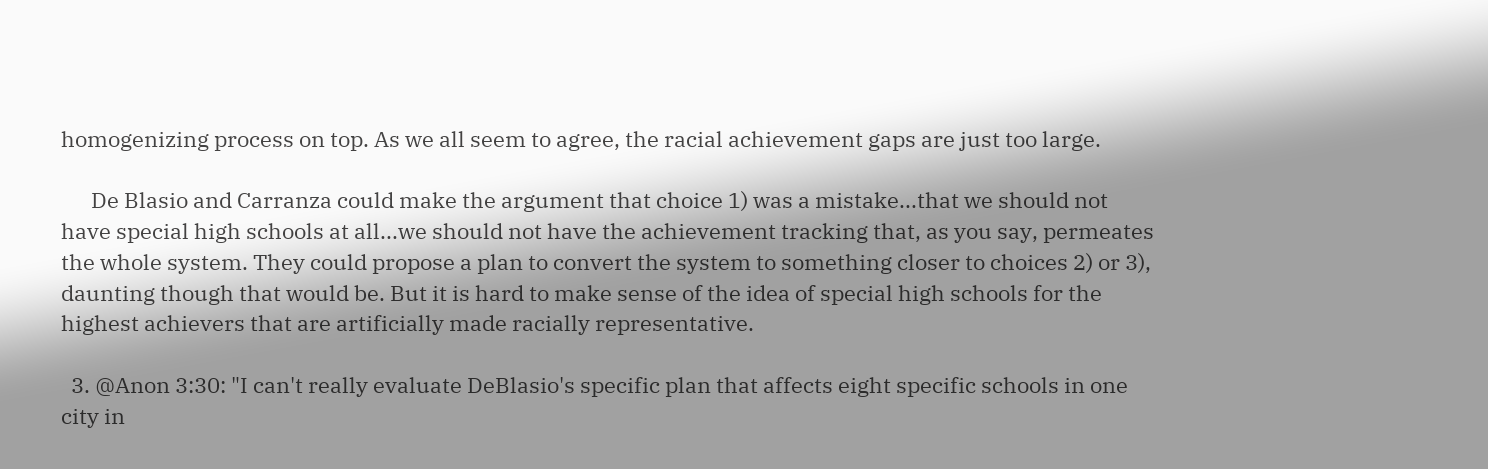homogenizing process on top. As we all seem to agree, the racial achievement gaps are just too large.

      De Blasio and Carranza could make the argument that choice 1) was a mistake...that we should not have special high schools at all...we should not have the achievement tracking that, as you say, permeates the whole system. They could propose a plan to convert the system to something closer to choices 2) or 3), daunting though that would be. But it is hard to make sense of the idea of special high schools for the highest achievers that are artificially made racially representative.

  3. @Anon 3:30: "I can't really evaluate DeBlasio's specific plan that affects eight specific schools in one city in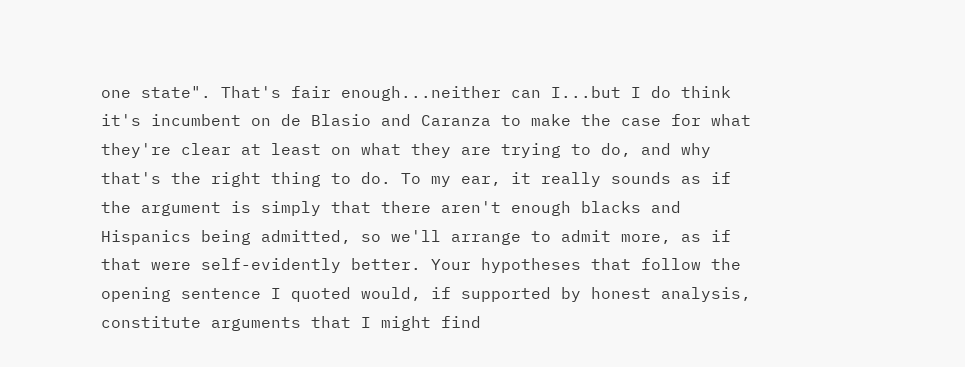one state". That's fair enough...neither can I...but I do think it's incumbent on de Blasio and Caranza to make the case for what they're clear at least on what they are trying to do, and why that's the right thing to do. To my ear, it really sounds as if the argument is simply that there aren't enough blacks and Hispanics being admitted, so we'll arrange to admit more, as if that were self-evidently better. Your hypotheses that follow the opening sentence I quoted would, if supported by honest analysis, constitute arguments that I might find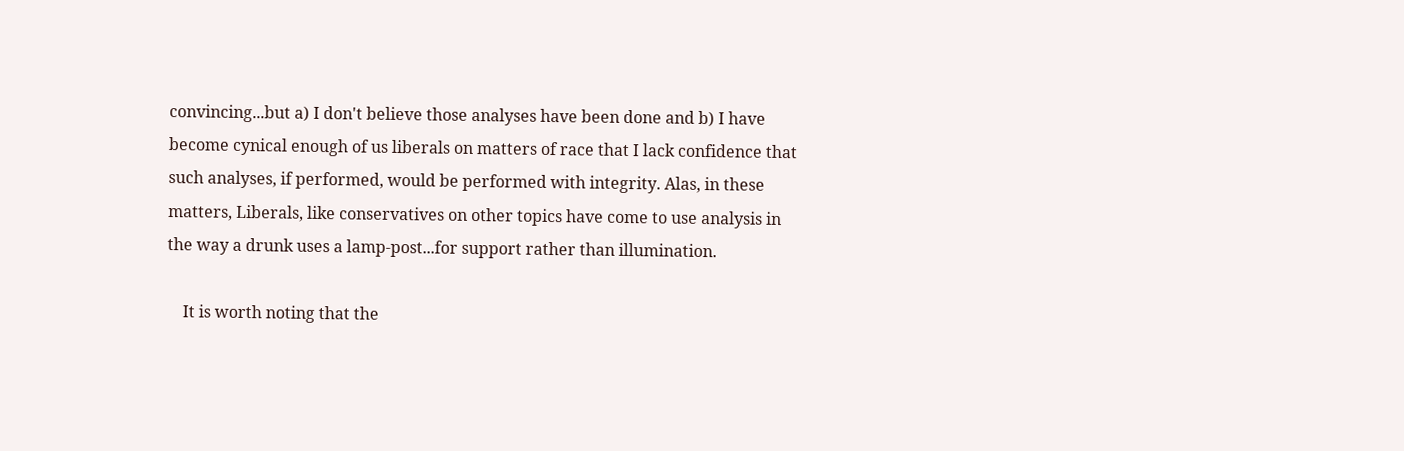convincing...but a) I don't believe those analyses have been done and b) I have become cynical enough of us liberals on matters of race that I lack confidence that such analyses, if performed, would be performed with integrity. Alas, in these matters, Liberals, like conservatives on other topics have come to use analysis in the way a drunk uses a lamp-post...for support rather than illumination.

    It is worth noting that the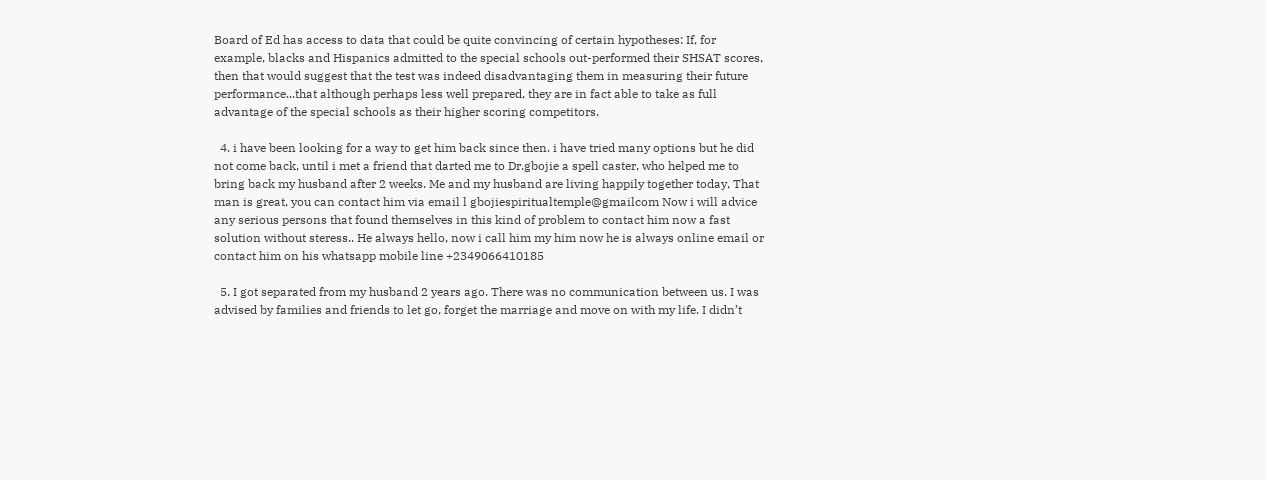Board of Ed has access to data that could be quite convincing of certain hypotheses: If, for example, blacks and Hispanics admitted to the special schools out-performed their SHSAT scores, then that would suggest that the test was indeed disadvantaging them in measuring their future performance...that although perhaps less well prepared, they are in fact able to take as full advantage of the special schools as their higher scoring competitors.

  4. i have been looking for a way to get him back since then. i have tried many options but he did not come back, until i met a friend that darted me to Dr.gbojie a spell caster, who helped me to bring back my husband after 2 weeks. Me and my husband are living happily together today, That man is great, you can contact him via email l gbojiespiritualtemple@gmailcom Now i will advice any serious persons that found themselves in this kind of problem to contact him now a fast solution without steress.. He always hello, now i call him my him now he is always online email or contact him on his whatsapp mobile line +2349066410185

  5. I got separated from my husband 2 years ago. There was no communication between us. I was advised by families and friends to let go, forget the marriage and move on with my life. I didn’t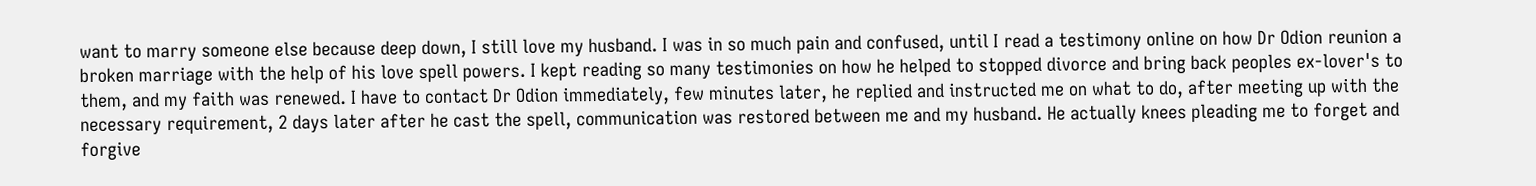want to marry someone else because deep down, I still love my husband. I was in so much pain and confused, until I read a testimony online on how Dr Odion reunion a broken marriage with the help of his love spell powers. I kept reading so many testimonies on how he helped to stopped divorce and bring back peoples ex-lover's to them, and my faith was renewed. I have to contact Dr Odion immediately, few minutes later, he replied and instructed me on what to do, after meeting up with the necessary requirement, 2 days later after he cast the spell, communication was restored between me and my husband. He actually knees pleading me to forget and forgive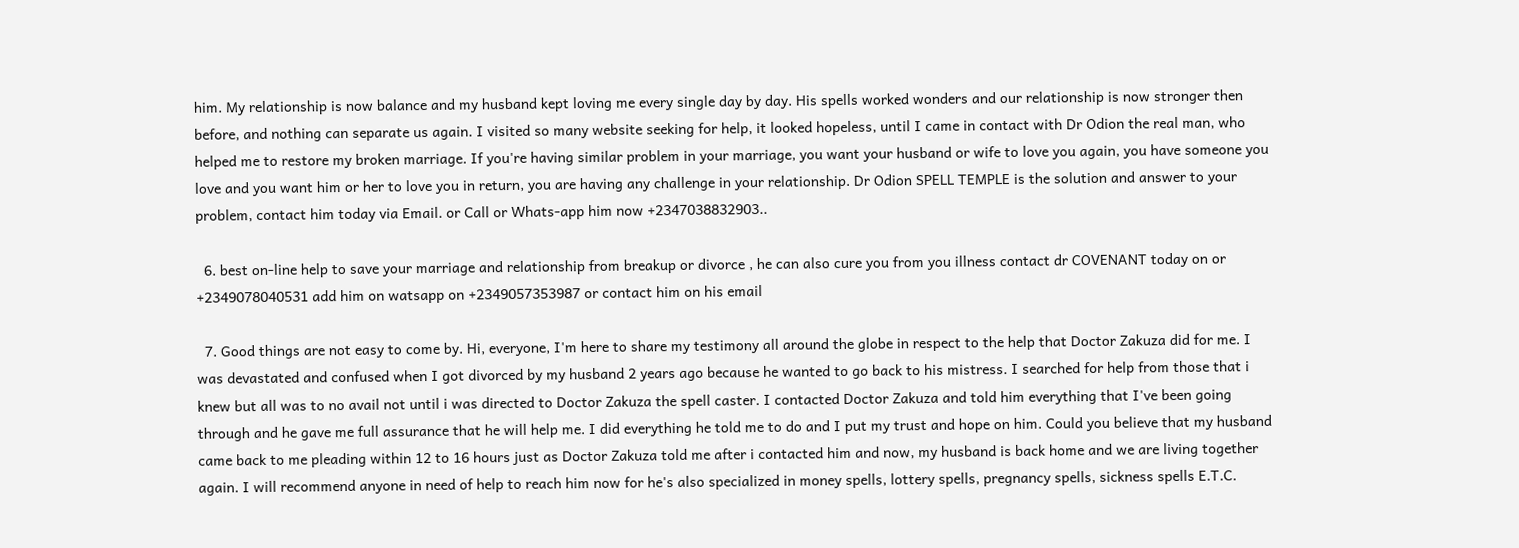him. My relationship is now balance and my husband kept loving me every single day by day. His spells worked wonders and our relationship is now stronger then before, and nothing can separate us again. I visited so many website seeking for help, it looked hopeless, until I came in contact with Dr Odion the real man, who helped me to restore my broken marriage. If you're having similar problem in your marriage, you want your husband or wife to love you again, you have someone you love and you want him or her to love you in return, you are having any challenge in your relationship. Dr Odion SPELL TEMPLE is the solution and answer to your problem, contact him today via Email. or Call or Whats-app him now +2347038832903..

  6. best on-line help to save your marriage and relationship from breakup or divorce , he can also cure you from you illness contact dr COVENANT today on or +2349078040531 add him on watsapp on +2349057353987 or contact him on his email

  7. Good things are not easy to come by. Hi, everyone, I'm here to share my testimony all around the globe in respect to the help that Doctor Zakuza did for me. I was devastated and confused when I got divorced by my husband 2 years ago because he wanted to go back to his mistress. I searched for help from those that i knew but all was to no avail not until i was directed to Doctor Zakuza the spell caster. I contacted Doctor Zakuza and told him everything that I've been going through and he gave me full assurance that he will help me. I did everything he told me to do and I put my trust and hope on him. Could you believe that my husband came back to me pleading within 12 to 16 hours just as Doctor Zakuza told me after i contacted him and now, my husband is back home and we are living together again. I will recommend anyone in need of help to reach him now for he's also specialized in money spells, lottery spells, pregnancy spells, sickness spells E.T.C.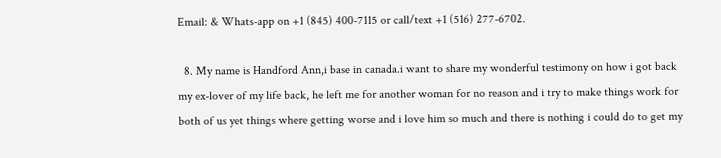Email: & Whats-app on +1 (845) 400-7115 or call/text +1 (516) 277-6702.

  8. My name is Handford Ann,i base in canada.i want to share my wonderful testimony on how i got back my ex-lover of my life back, he left me for another woman for no reason and i try to make things work for both of us yet things where getting worse and i love him so much and there is nothing i could do to get my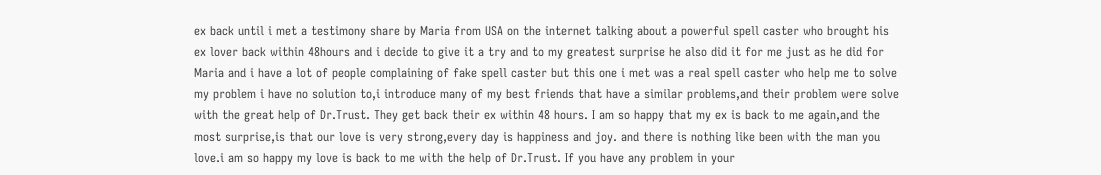ex back until i met a testimony share by Maria from USA on the internet talking about a powerful spell caster who brought his ex lover back within 48hours and i decide to give it a try and to my greatest surprise he also did it for me just as he did for Maria and i have a lot of people complaining of fake spell caster but this one i met was a real spell caster who help me to solve my problem i have no solution to,i introduce many of my best friends that have a similar problems,and their problem were solve with the great help of Dr.Trust. They get back their ex within 48 hours. I am so happy that my ex is back to me again,and the most surprise,is that our love is very strong,every day is happiness and joy. and there is nothing like been with the man you love.i am so happy my love is back to me with the help of Dr.Trust. If you have any problem in your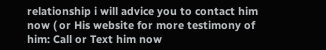relationship i will advice you to contact him now ( or His website for more testimony of him: Call or Text him now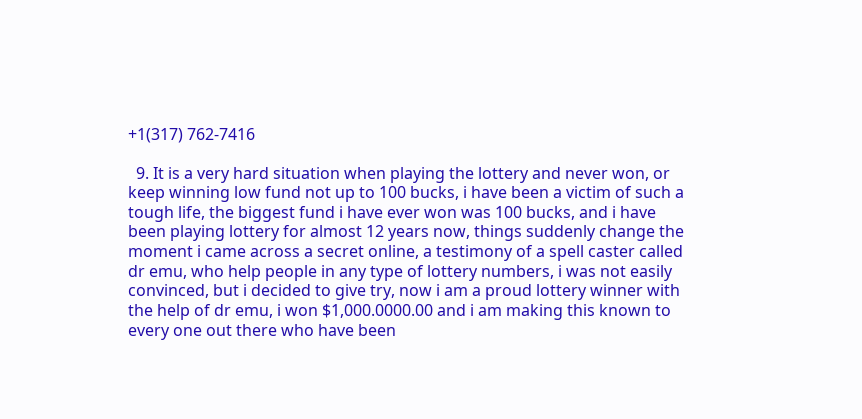+1(317) 762-7416

  9. It is a very hard situation when playing the lottery and never won, or keep winning low fund not up to 100 bucks, i have been a victim of such a tough life, the biggest fund i have ever won was 100 bucks, and i have been playing lottery for almost 12 years now, things suddenly change the moment i came across a secret online, a testimony of a spell caster called dr emu, who help people in any type of lottery numbers, i was not easily convinced, but i decided to give try, now i am a proud lottery winner with the help of dr emu, i won $1,000.0000.00 and i am making this known to every one out there who have been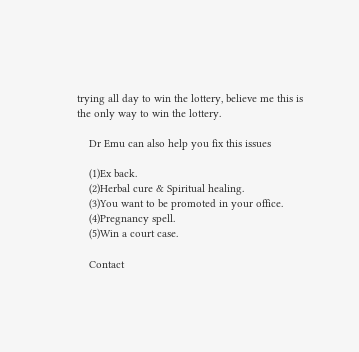trying all day to win the lottery, believe me this is the only way to win the lottery.

    Dr Emu can also help you fix this issues

    (1)Ex back.
    (2)Herbal cure & Spiritual healing.
    (3)You want to be promoted in your office.
    (4)Pregnancy spell.
    (5)Win a court case.

    Contact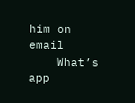him on email
    What’s app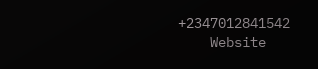+2347012841542
    Website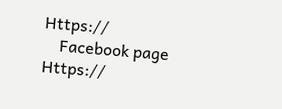Https://
    Facebook page Https://